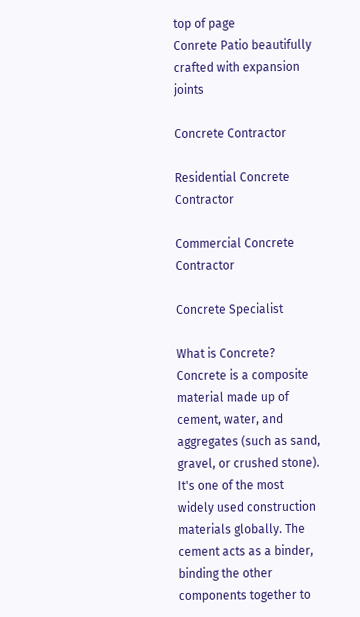top of page
Conrete Patio beautifully crafted with expansion joints

Concrete Contractor

Residential Concrete Contractor

Commercial Concrete Contractor

Concrete Specialist

What is Concrete? Concrete is a composite material made up of cement, water, and aggregates (such as sand, gravel, or crushed stone). It's one of the most widely used construction materials globally. The cement acts as a binder, binding the other components together to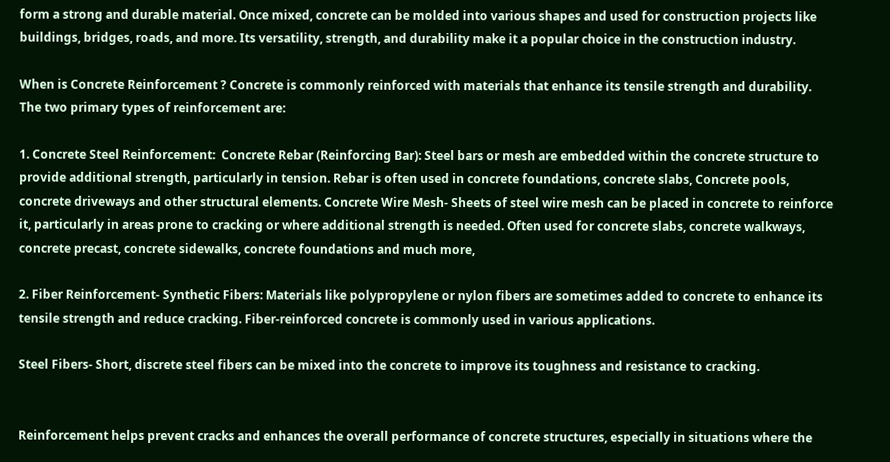form a strong and durable material. Once mixed, concrete can be molded into various shapes and used for construction projects like buildings, bridges, roads, and more. Its versatility, strength, and durability make it a popular choice in the construction industry.

When is Concrete Reinforcement ? Concrete is commonly reinforced with materials that enhance its tensile strength and durability. The two primary types of reinforcement are:

1. Concrete Steel Reinforcement:  Concrete Rebar (Reinforcing Bar): Steel bars or mesh are embedded within the concrete structure to provide additional strength, particularly in tension. Rebar is often used in concrete foundations, concrete slabs, Concrete pools, concrete driveways and other structural elements. Concrete Wire Mesh- Sheets of steel wire mesh can be placed in concrete to reinforce it, particularly in areas prone to cracking or where additional strength is needed. Often used for concrete slabs, concrete walkways, concrete precast, concrete sidewalks, concrete foundations and much more,

2. Fiber Reinforcement- Synthetic Fibers: Materials like polypropylene or nylon fibers are sometimes added to concrete to enhance its tensile strength and reduce cracking. Fiber-reinforced concrete is commonly used in various applications.

Steel Fibers- Short, discrete steel fibers can be mixed into the concrete to improve its toughness and resistance to cracking.


Reinforcement helps prevent cracks and enhances the overall performance of concrete structures, especially in situations where the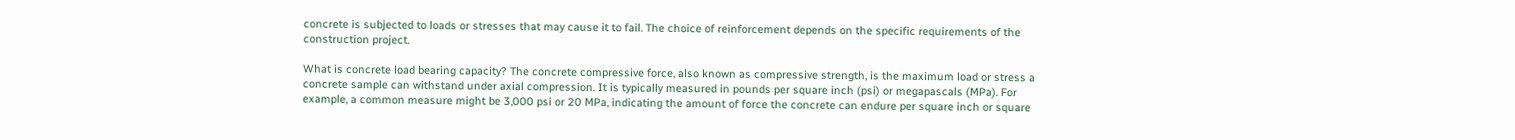concrete is subjected to loads or stresses that may cause it to fail. The choice of reinforcement depends on the specific requirements of the construction project.

What is concrete load bearing capacity? The concrete compressive force, also known as compressive strength, is the maximum load or stress a concrete sample can withstand under axial compression. It is typically measured in pounds per square inch (psi) or megapascals (MPa). For example, a common measure might be 3,000 psi or 20 MPa, indicating the amount of force the concrete can endure per square inch or square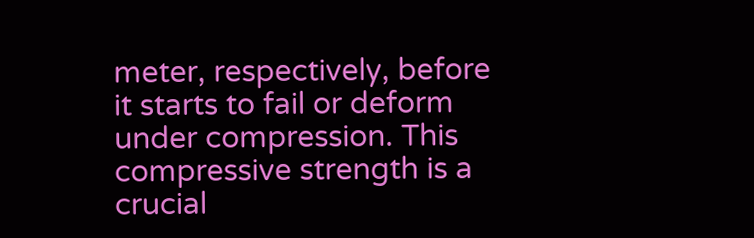meter, respectively, before it starts to fail or deform under compression. This compressive strength is a crucial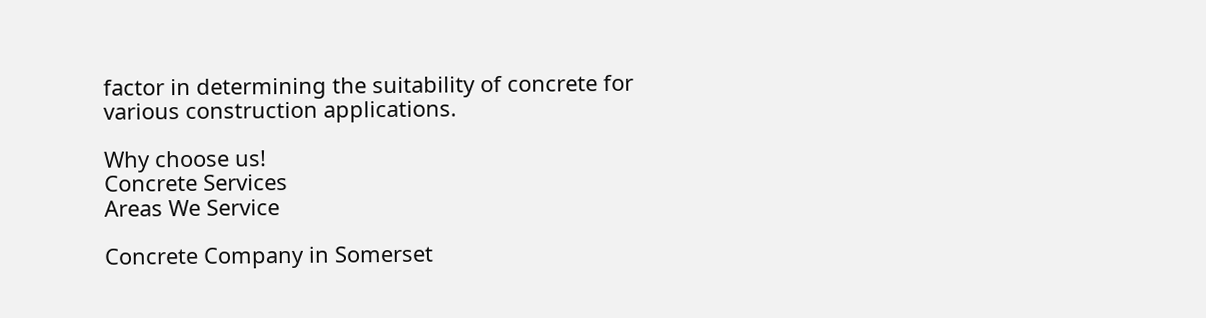factor in determining the suitability of concrete for various construction applications.

Why choose us!
Concrete Services
Areas We Service

Concrete Company in Somerset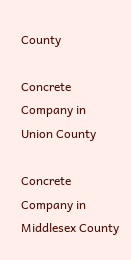County

Concrete Company in  Union County

Concrete Company in  Middlesex County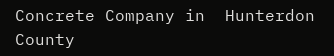Concrete Company in  Hunterdon County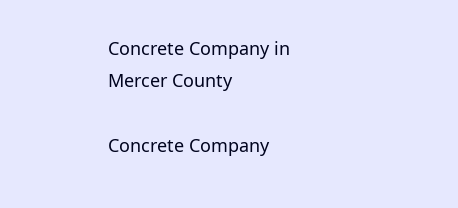Concrete Company in  Mercer County

Concrete Company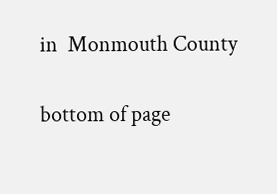in  Monmouth County

bottom of page